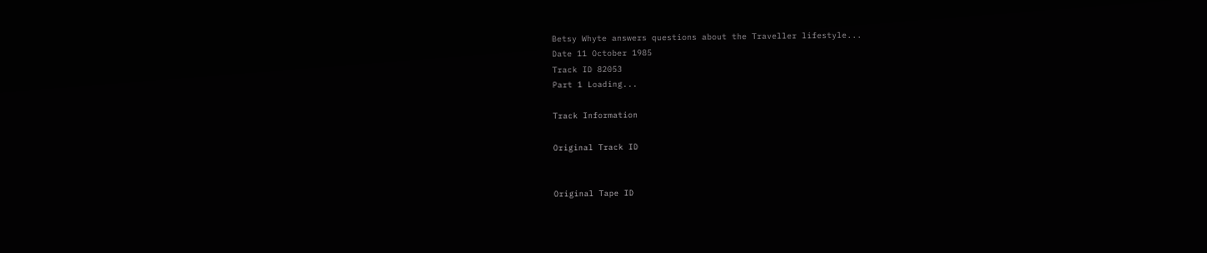Betsy Whyte answers questions about the Traveller lifestyle...
Date 11 October 1985
Track ID 82053
Part 1 Loading...

Track Information

Original Track ID


Original Tape ID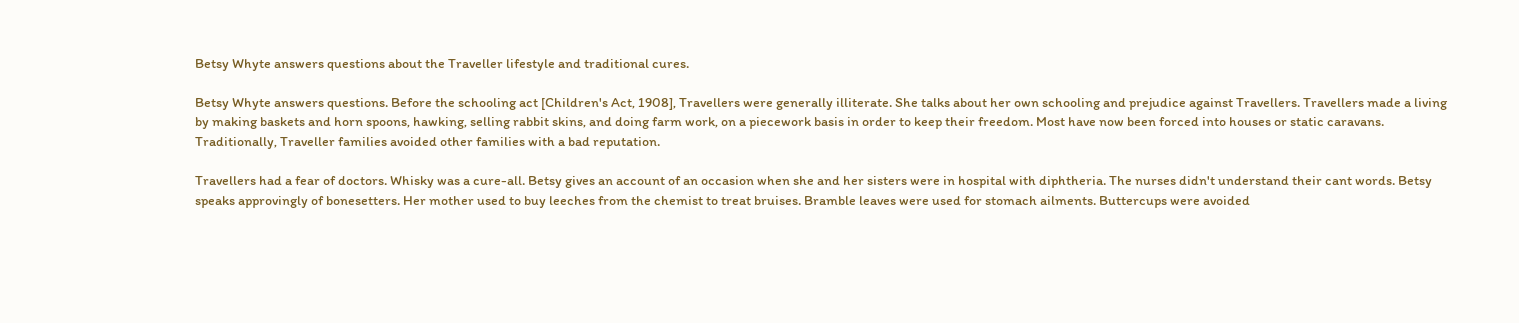Betsy Whyte answers questions about the Traveller lifestyle and traditional cures.

Betsy Whyte answers questions. Before the schooling act [Children's Act, 1908], Travellers were generally illiterate. She talks about her own schooling and prejudice against Travellers. Travellers made a living by making baskets and horn spoons, hawking, selling rabbit skins, and doing farm work, on a piecework basis in order to keep their freedom. Most have now been forced into houses or static caravans. Traditionally, Traveller families avoided other families with a bad reputation.

Travellers had a fear of doctors. Whisky was a cure-all. Betsy gives an account of an occasion when she and her sisters were in hospital with diphtheria. The nurses didn't understand their cant words. Betsy speaks approvingly of bonesetters. Her mother used to buy leeches from the chemist to treat bruises. Bramble leaves were used for stomach ailments. Buttercups were avoided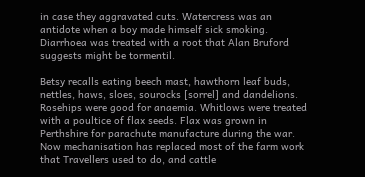in case they aggravated cuts. Watercress was an antidote when a boy made himself sick smoking. Diarrhoea was treated with a root that Alan Bruford suggests might be tormentil.

Betsy recalls eating beech mast, hawthorn leaf buds, nettles, haws, sloes, sourocks [sorrel] and dandelions. Rosehips were good for anaemia. Whitlows were treated with a poultice of flax seeds. Flax was grown in Perthshire for parachute manufacture during the war. Now mechanisation has replaced most of the farm work that Travellers used to do, and cattle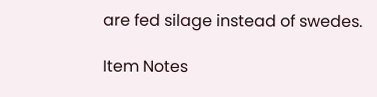are fed silage instead of swedes.

Item Notes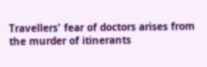Travellers' fear of doctors arises from the murder of itinerants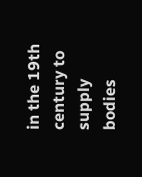in the 19th century to supply bodies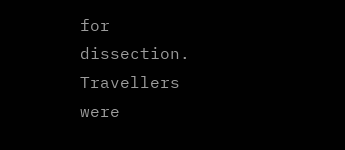for dissection. Travellers were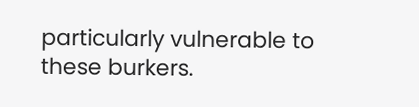particularly vulnerable to these burkers.